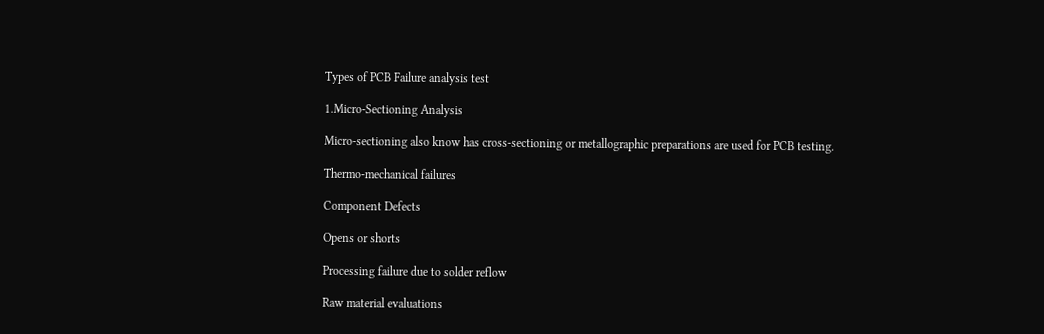Types of PCB Failure analysis test

1.Micro-Sectioning Analysis

Micro-sectioning also know has cross-sectioning or metallographic preparations are used for PCB testing.

Thermo-mechanical failures

Component Defects

Opens or shorts

Processing failure due to solder reflow

Raw material evaluations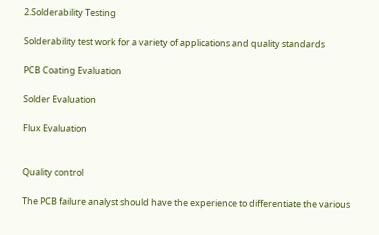2.Solderability Testing

Solderability test work for a variety of applications and quality standards

PCB Coating Evaluation

Solder Evaluation

Flux Evaluation


Quality control

The PCB failure analyst should have the experience to differentiate the various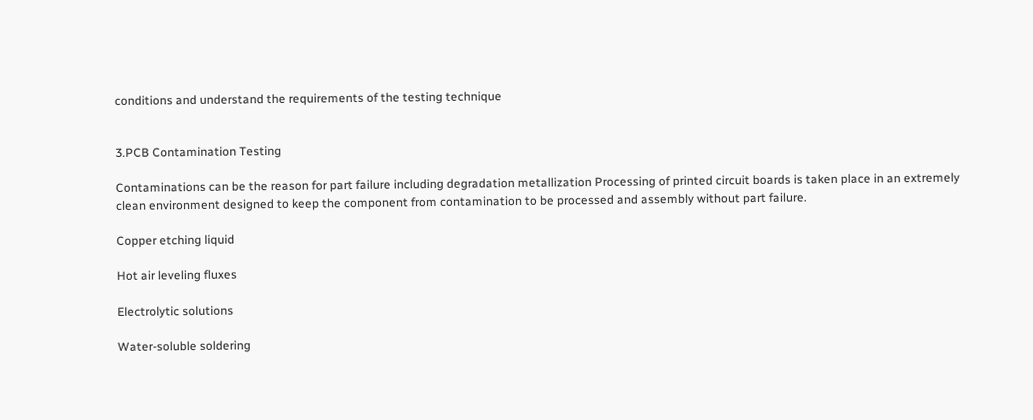conditions and understand the requirements of the testing technique


3.PCB Contamination Testing

Contaminations can be the reason for part failure including degradation metallization Processing of printed circuit boards is taken place in an extremely clean environment designed to keep the component from contamination to be processed and assembly without part failure.

Copper etching liquid

Hot air leveling fluxes

Electrolytic solutions

Water-soluble soldering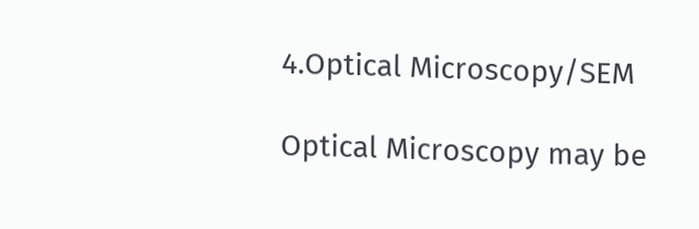4.Optical Microscopy/SEM

Optical Microscopy may be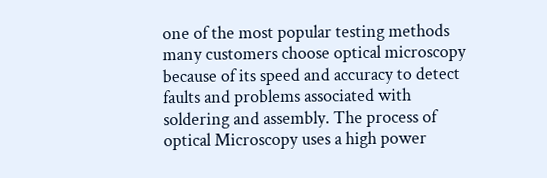one of the most popular testing methods many customers choose optical microscopy because of its speed and accuracy to detect faults and problems associated with soldering and assembly. The process of optical Microscopy uses a high power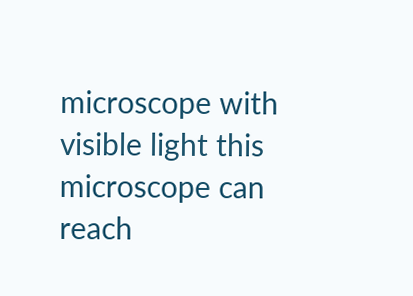microscope with visible light this microscope can reach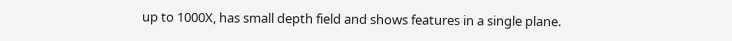up to 1000X, has small depth field and shows features in a single plane.